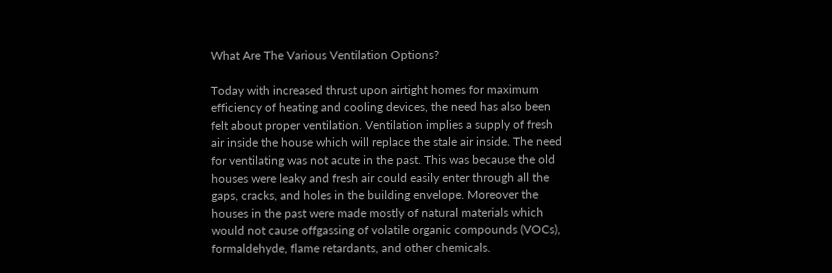What Are The Various Ventilation Options?

Today with increased thrust upon airtight homes for maximum efficiency of heating and cooling devices, the need has also been felt about proper ventilation. Ventilation implies a supply of fresh air inside the house which will replace the stale air inside. The need for ventilating was not acute in the past. This was because the old houses were leaky and fresh air could easily enter through all the gaps, cracks, and holes in the building envelope. Moreover the houses in the past were made mostly of natural materials which would not cause offgassing of volatile organic compounds (VOCs), formaldehyde, flame retardants, and other chemicals.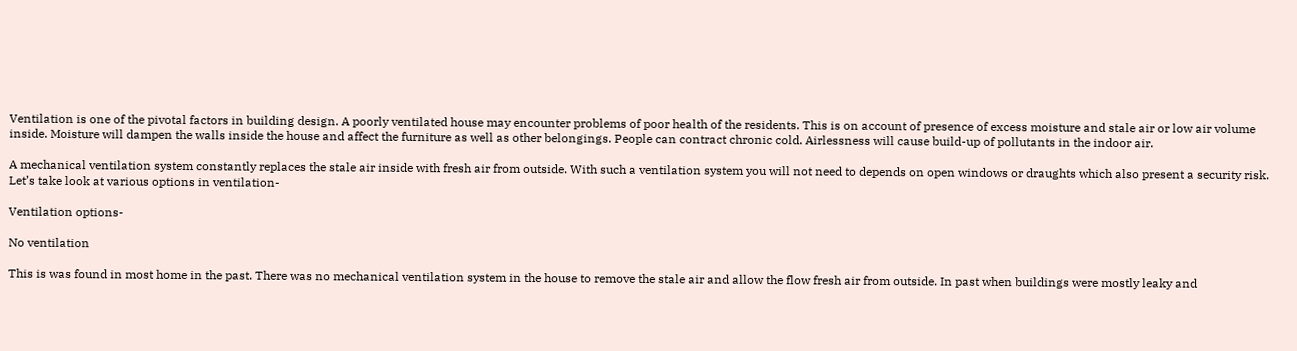Ventilation is one of the pivotal factors in building design. A poorly ventilated house may encounter problems of poor health of the residents. This is on account of presence of excess moisture and stale air or low air volume inside. Moisture will dampen the walls inside the house and affect the furniture as well as other belongings. People can contract chronic cold. Airlessness will cause build-up of pollutants in the indoor air.

A mechanical ventilation system constantly replaces the stale air inside with fresh air from outside. With such a ventilation system you will not need to depends on open windows or draughts which also present a security risk. Let’s take look at various options in ventilation-

Ventilation options-

No ventilation

This is was found in most home in the past. There was no mechanical ventilation system in the house to remove the stale air and allow the flow fresh air from outside. In past when buildings were mostly leaky and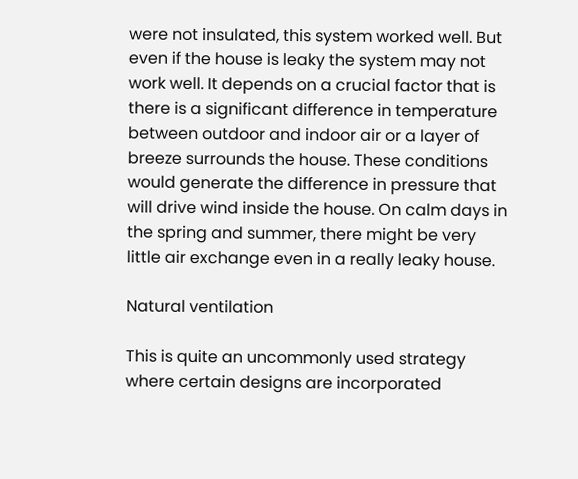were not insulated, this system worked well. But even if the house is leaky the system may not work well. It depends on a crucial factor that is there is a significant difference in temperature between outdoor and indoor air or a layer of breeze surrounds the house. These conditions would generate the difference in pressure that will drive wind inside the house. On calm days in the spring and summer, there might be very little air exchange even in a really leaky house.

Natural ventilation

This is quite an uncommonly used strategy where certain designs are incorporated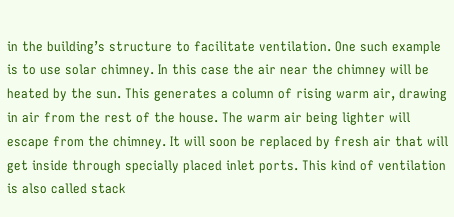in the building’s structure to facilitate ventilation. One such example is to use solar chimney. In this case the air near the chimney will be heated by the sun. This generates a column of rising warm air, drawing in air from the rest of the house. The warm air being lighter will escape from the chimney. It will soon be replaced by fresh air that will get inside through specially placed inlet ports. This kind of ventilation is also called stack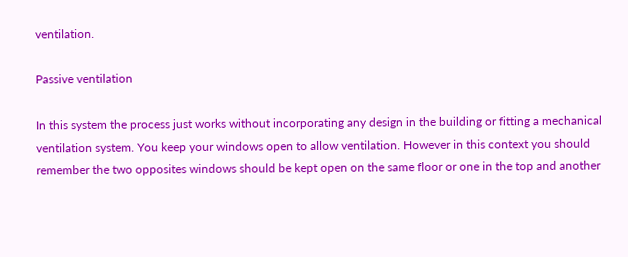ventilation.

Passive ventilation

In this system the process just works without incorporating any design in the building or fitting a mechanical ventilation system. You keep your windows open to allow ventilation. However in this context you should remember the two opposites windows should be kept open on the same floor or one in the top and another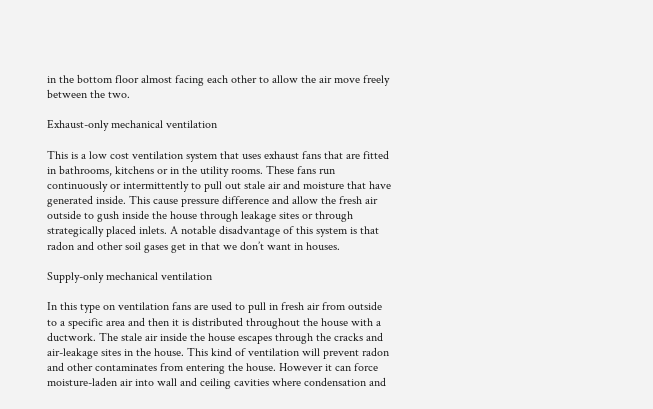in the bottom floor almost facing each other to allow the air move freely between the two.

Exhaust-only mechanical ventilation

This is a low cost ventilation system that uses exhaust fans that are fitted in bathrooms, kitchens or in the utility rooms. These fans run continuously or intermittently to pull out stale air and moisture that have generated inside. This cause pressure difference and allow the fresh air outside to gush inside the house through leakage sites or through strategically placed inlets. A notable disadvantage of this system is that radon and other soil gases get in that we don’t want in houses.

Supply-only mechanical ventilation

In this type on ventilation fans are used to pull in fresh air from outside to a specific area and then it is distributed throughout the house with a ductwork. The stale air inside the house escapes through the cracks and air-leakage sites in the house. This kind of ventilation will prevent radon and other contaminates from entering the house. However it can force moisture-laden air into wall and ceiling cavities where condensation and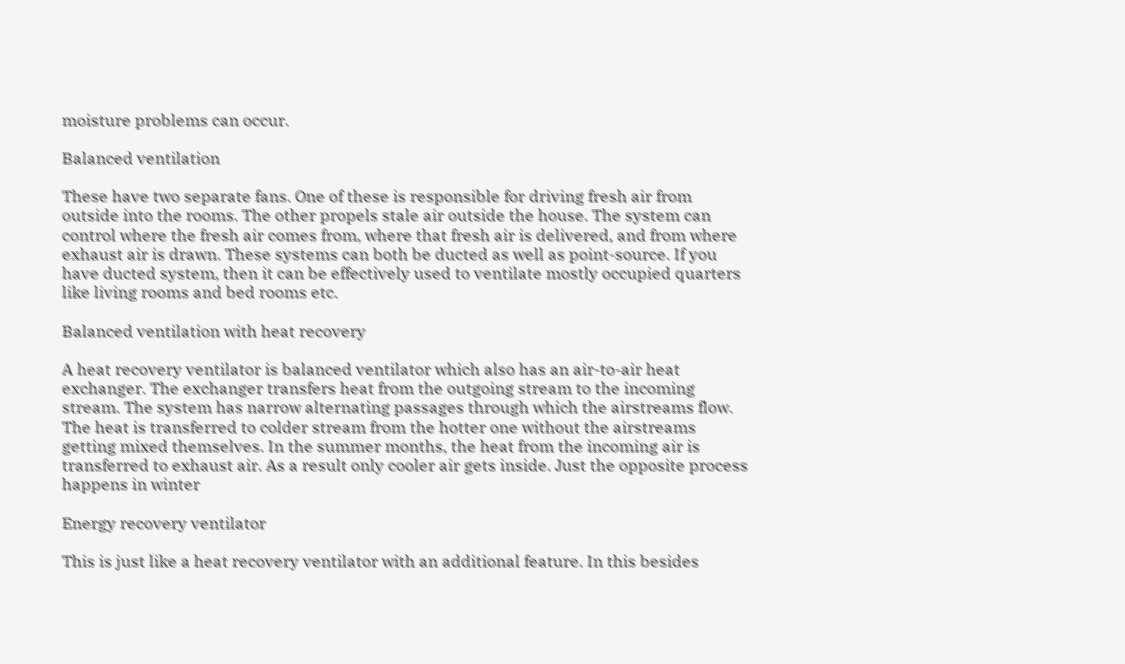moisture problems can occur.

Balanced ventilation

These have two separate fans. One of these is responsible for driving fresh air from outside into the rooms. The other propels stale air outside the house. The system can control where the fresh air comes from, where that fresh air is delivered, and from where exhaust air is drawn. These systems can both be ducted as well as point-source. If you have ducted system, then it can be effectively used to ventilate mostly occupied quarters like living rooms and bed rooms etc.

Balanced ventilation with heat recovery

A heat recovery ventilator is balanced ventilator which also has an air-to-air heat exchanger. The exchanger transfers heat from the outgoing stream to the incoming stream. The system has narrow alternating passages through which the airstreams flow. The heat is transferred to colder stream from the hotter one without the airstreams getting mixed themselves. In the summer months, the heat from the incoming air is transferred to exhaust air. As a result only cooler air gets inside. Just the opposite process happens in winter

Energy recovery ventilator

This is just like a heat recovery ventilator with an additional feature. In this besides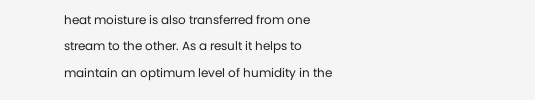heat moisture is also transferred from one stream to the other. As a result it helps to maintain an optimum level of humidity in the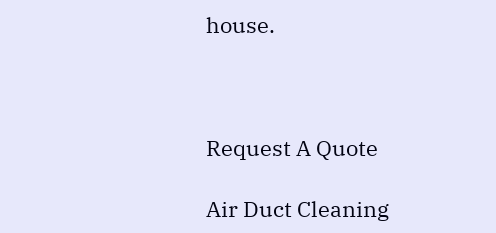house.



Request A Quote

Air Duct Cleaning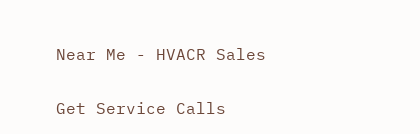Near Me - HVACR Sales

Get Service Calls